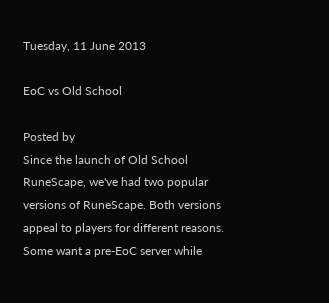Tuesday, 11 June 2013

EoC vs Old School

Posted by
Since the launch of Old School RuneScape, we've had two popular versions of RuneScape. Both versions appeal to players for different reasons. Some want a pre-EoC server while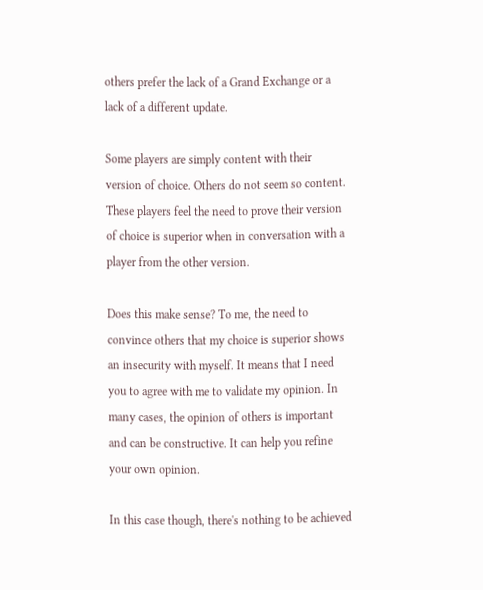others prefer the lack of a Grand Exchange or a lack of a different update.

Some players are simply content with their version of choice. Others do not seem so content. These players feel the need to prove their version of choice is superior when in conversation with a player from the other version.

Does this make sense? To me, the need to convince others that my choice is superior shows an insecurity with myself. It means that I need you to agree with me to validate my opinion. In many cases, the opinion of others is important and can be constructive. It can help you refine your own opinion.

In this case though, there's nothing to be achieved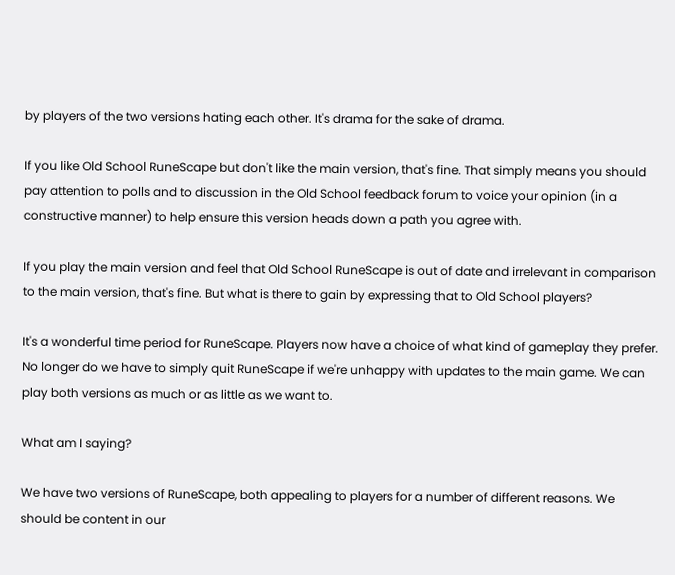by players of the two versions hating each other. It's drama for the sake of drama.

If you like Old School RuneScape but don't like the main version, that's fine. That simply means you should pay attention to polls and to discussion in the Old School feedback forum to voice your opinion (in a constructive manner) to help ensure this version heads down a path you agree with.

If you play the main version and feel that Old School RuneScape is out of date and irrelevant in comparison to the main version, that's fine. But what is there to gain by expressing that to Old School players?

It's a wonderful time period for RuneScape. Players now have a choice of what kind of gameplay they prefer. No longer do we have to simply quit RuneScape if we're unhappy with updates to the main game. We can play both versions as much or as little as we want to.

What am I saying?

We have two versions of RuneScape, both appealing to players for a number of different reasons. We should be content in our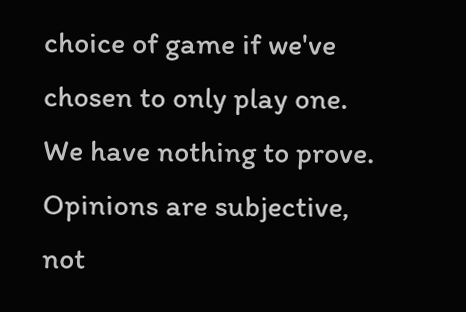choice of game if we've chosen to only play one. We have nothing to prove. Opinions are subjective, not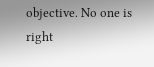objective. No one is right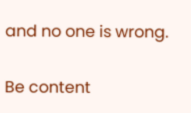and no one is wrong.

Be content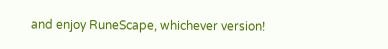and enjoy RuneScape, whichever version!